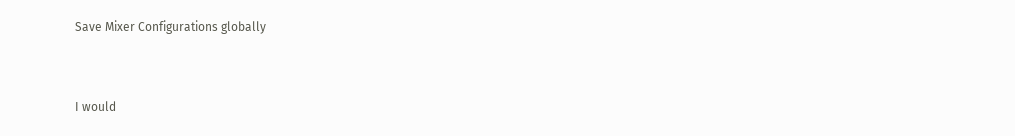Save Mixer Configurations globally


I would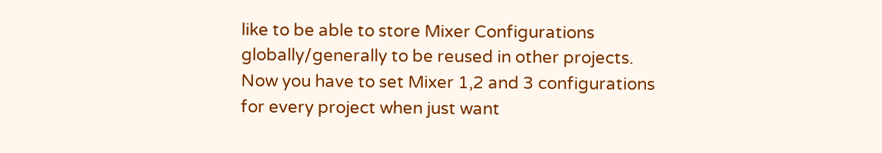like to be able to store Mixer Configurations globally/generally to be reused in other projects.
Now you have to set Mixer 1,2 and 3 configurations for every project when just want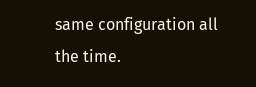same configuration all the time.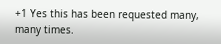+1 Yes this has been requested many, many times.